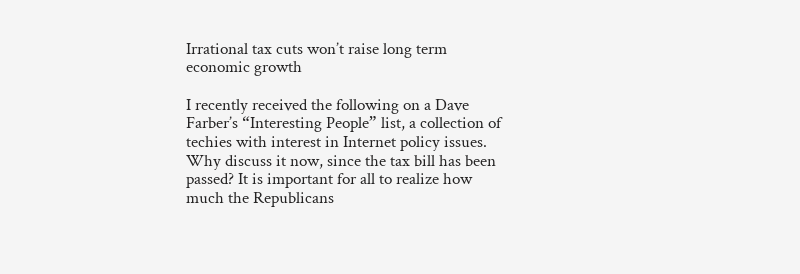Irrational tax cuts won’t raise long term economic growth

I recently received the following on a Dave Farber’s “Interesting People” list, a collection of techies with interest in Internet policy issues. Why discuss it now, since the tax bill has been passed? It is important for all to realize how much the Republicans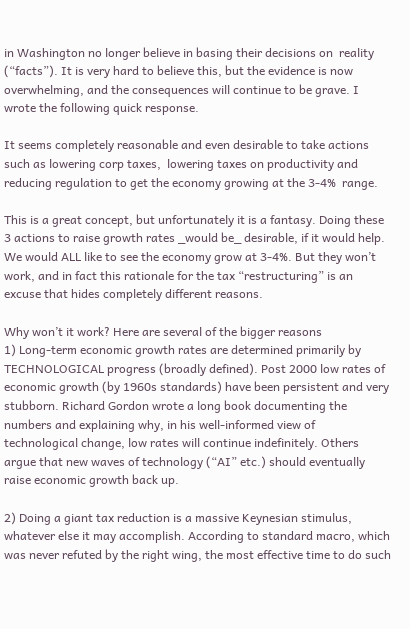in Washington no longer believe in basing their decisions on  reality  (“facts”). It is very hard to believe this, but the evidence is now overwhelming, and the consequences will continue to be grave. I wrote the following quick response.

It seems completely reasonable and even desirable to take actions such as lowering corp taxes,  lowering taxes on productivity and reducing regulation to get the economy growing at the 3-4%  range.

This is a great concept, but unfortunately it is a fantasy. Doing these 3 actions to raise growth rates _would be_ desirable, if it would help. We would ALL like to see the economy grow at 3-4%. But they won’t work, and in fact this rationale for the tax “restructuring” is an excuse that hides completely different reasons.

Why won’t it work? Here are several of the bigger reasons
1) Long-term economic growth rates are determined primarily by TECHNOLOGICAL progress (broadly defined). Post 2000 low rates of economic growth (by 1960s standards) have been persistent and very stubborn. Richard Gordon wrote a long book documenting the numbers and explaining why, in his well-informed view of technological change, low rates will continue indefinitely. Others argue that new waves of technology (“AI” etc.) should eventually raise economic growth back up.

2) Doing a giant tax reduction is a massive Keynesian stimulus, whatever else it may accomplish. According to standard macro, which was never refuted by the right wing, the most effective time to do such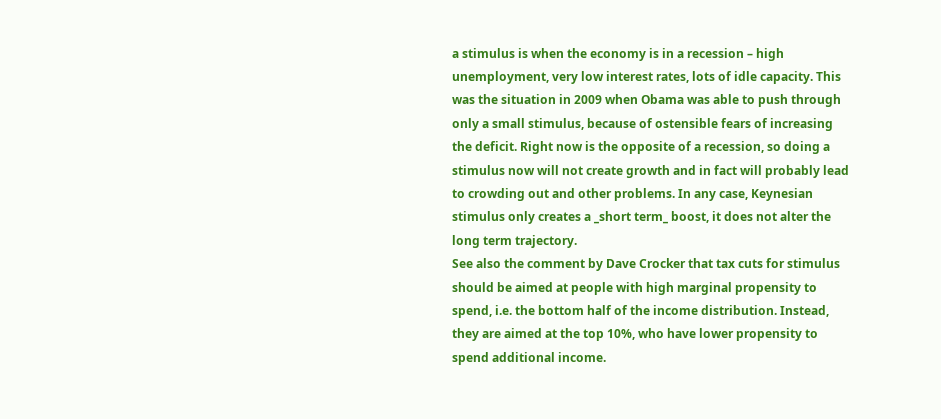a stimulus is when the economy is in a recession – high unemployment, very low interest rates, lots of idle capacity. This was the situation in 2009 when Obama was able to push through only a small stimulus, because of ostensible fears of increasing the deficit. Right now is the opposite of a recession, so doing a stimulus now will not create growth and in fact will probably lead to crowding out and other problems. In any case, Keynesian stimulus only creates a _short term_ boost, it does not alter the long term trajectory.
See also the comment by Dave Crocker that tax cuts for stimulus should be aimed at people with high marginal propensity to spend, i.e. the bottom half of the income distribution. Instead, they are aimed at the top 10%, who have lower propensity to spend additional income.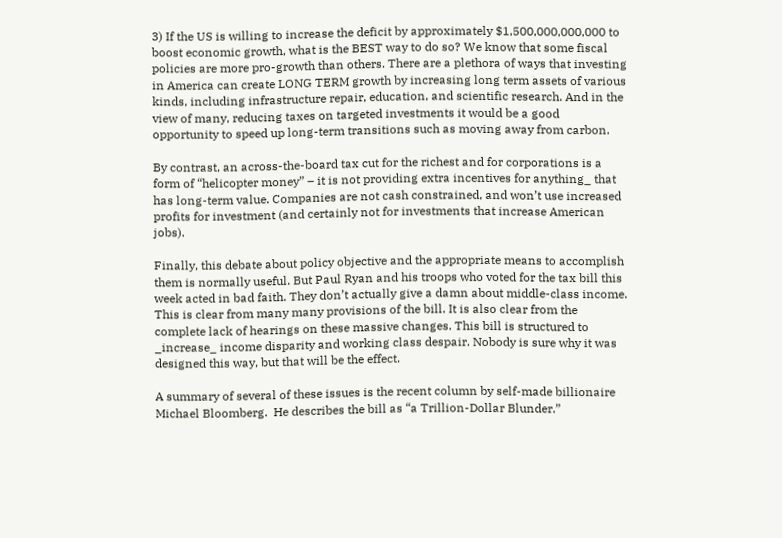3) If the US is willing to increase the deficit by approximately $1,500,000,000,000 to boost economic growth, what is the BEST way to do so? We know that some fiscal policies are more pro-growth than others. There are a plethora of ways that investing in America can create LONG TERM growth by increasing long term assets of various kinds, including infrastructure repair, education, and scientific research. And in the view of many, reducing taxes on targeted investments it would be a good opportunity to speed up long-term transitions such as moving away from carbon.

By contrast, an across-the-board tax cut for the richest and for corporations is a form of “helicopter money” – it is not providing extra incentives for anything_ that has long-term value. Companies are not cash constrained, and won’t use increased profits for investment (and certainly not for investments that increase American jobs).

Finally, this debate about policy objective and the appropriate means to accomplish them is normally useful. But Paul Ryan and his troops who voted for the tax bill this week acted in bad faith. They don’t actually give a damn about middle-class income. This is clear from many many provisions of the bill. It is also clear from the complete lack of hearings on these massive changes. This bill is structured to _increase_ income disparity and working class despair. Nobody is sure why it was designed this way, but that will be the effect.

A summary of several of these issues is the recent column by self-made billionaire  Michael Bloomberg.  He describes the bill as “a Trillion-Dollar Blunder.”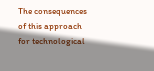The consequences of this approach for technological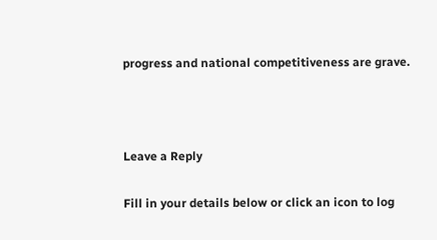progress and national competitiveness are grave.



Leave a Reply

Fill in your details below or click an icon to log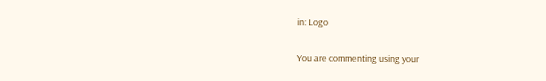in: Logo

You are commenting using your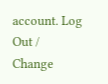account. Log Out /  Change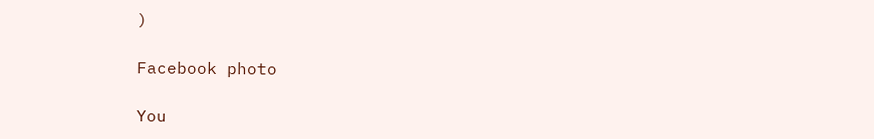)

Facebook photo

You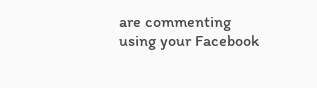are commenting using your Facebook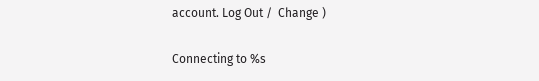account. Log Out /  Change )

Connecting to %s